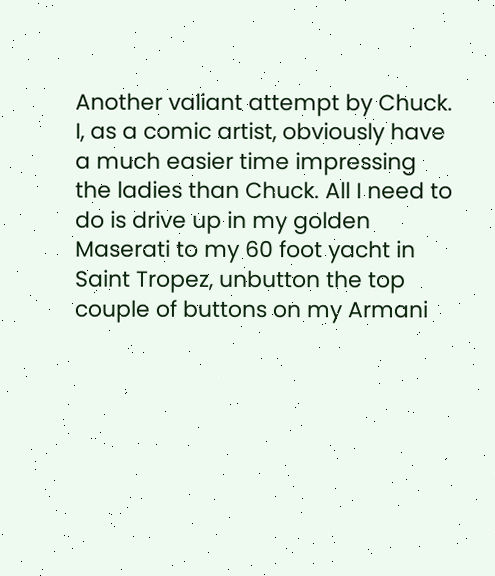Another valiant attempt by Chuck. I, as a comic artist, obviously have a much easier time impressing the ladies than Chuck. All I need to do is drive up in my golden Maserati to my 60 foot yacht in Saint Tropez, unbutton the top couple of buttons on my Armani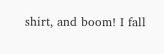shirt, and boom! I fall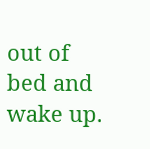out of bed and wake up.